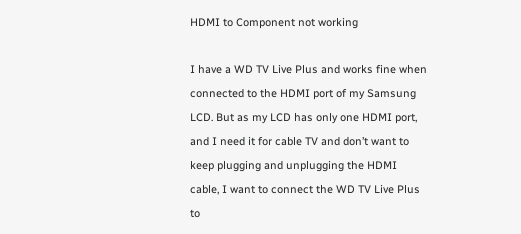HDMI to Component not working

I have a WD TV Live Plus and works fine when connected to the HDMI port of my Samsung LCD. But as my LCD has only one HDMI port, and I need it for cable TV and don’t want to keep plugging and unplugging the HDMI cable, I want to connect the WD TV Live Plus to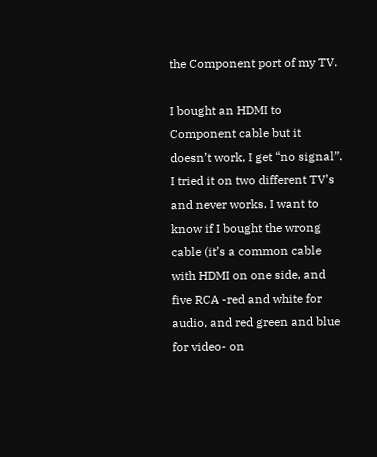the Component port of my TV.

I bought an HDMI to Component cable but it doesn’t work, I get “no signal”. I tried it on two different TV’s and never works. I want to know if I bought the wrong cable (it’s a common cable with HDMI on one side, and five RCA -red and white for audio, and red green and blue for video- on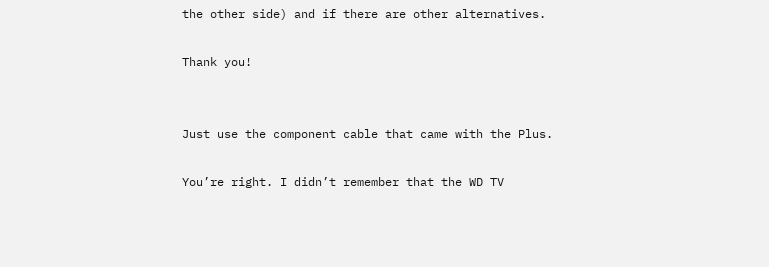the other side) and if there are other alternatives.

Thank you!


Just use the component cable that came with the Plus.

You’re right. I didn’t remember that the WD TV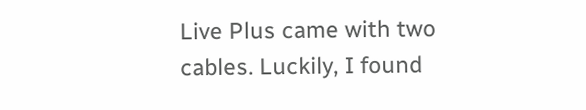Live Plus came with two cables. Luckily, I found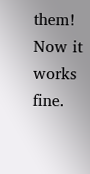them! Now it works fine.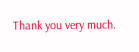Thank you very much.